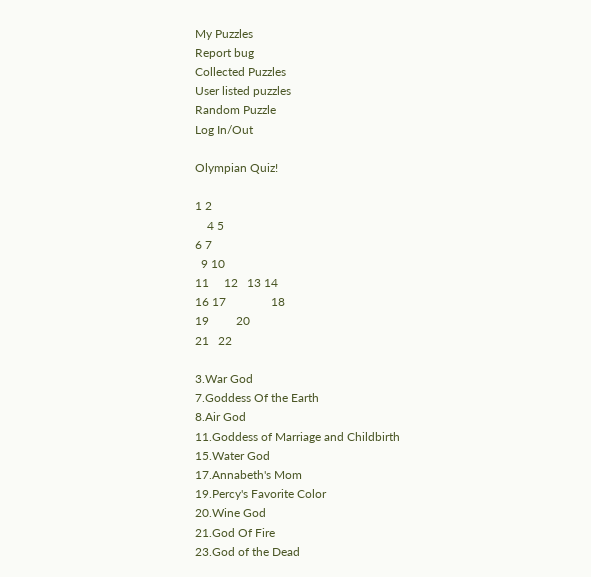My Puzzles
Report bug
Collected Puzzles
User listed puzzles
Random Puzzle
Log In/Out

Olympian Quiz!

1 2
    4 5
6 7
  9 10
11     12   13 14
16 17               18
19         20
21   22

3.War God
7.Goddess Of the Earth
8.Air God
11.Goddess of Marriage and Childbirth
15.Water God
17.Annabeth's Mom
19.Percy's Favorite Color
20.Wine God
21.God Of Fire
23.God of the Dead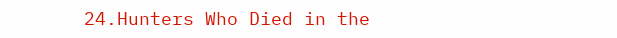24.Hunters Who Died in the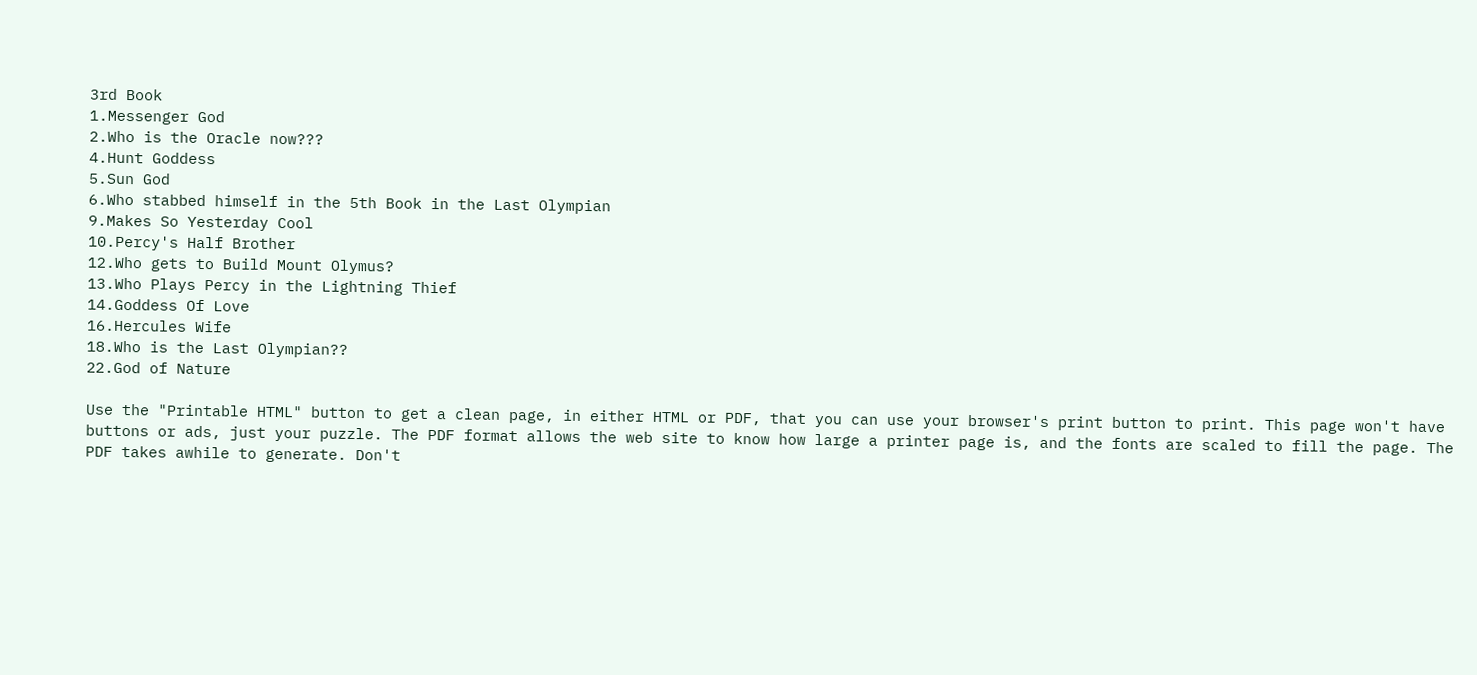3rd Book
1.Messenger God
2.Who is the Oracle now???
4.Hunt Goddess
5.Sun God
6.Who stabbed himself in the 5th Book in the Last Olympian
9.Makes So Yesterday Cool
10.Percy's Half Brother
12.Who gets to Build Mount Olymus?
13.Who Plays Percy in the Lightning Thief
14.Goddess Of Love
16.Hercules Wife
18.Who is the Last Olympian??
22.God of Nature

Use the "Printable HTML" button to get a clean page, in either HTML or PDF, that you can use your browser's print button to print. This page won't have buttons or ads, just your puzzle. The PDF format allows the web site to know how large a printer page is, and the fonts are scaled to fill the page. The PDF takes awhile to generate. Don't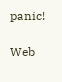panic!

Web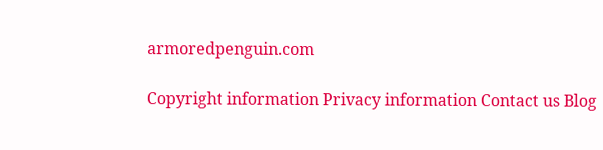armoredpenguin.com

Copyright information Privacy information Contact us Blog